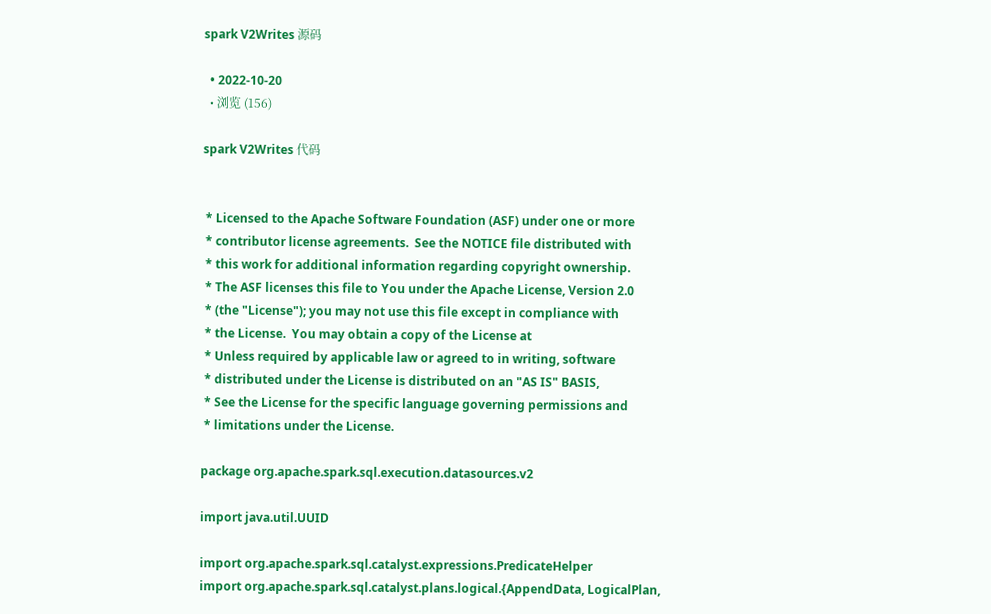spark V2Writes 源码

  • 2022-10-20
  • 浏览 (156)

spark V2Writes 代码


 * Licensed to the Apache Software Foundation (ASF) under one or more
 * contributor license agreements.  See the NOTICE file distributed with
 * this work for additional information regarding copyright ownership.
 * The ASF licenses this file to You under the Apache License, Version 2.0
 * (the "License"); you may not use this file except in compliance with
 * the License.  You may obtain a copy of the License at
 * Unless required by applicable law or agreed to in writing, software
 * distributed under the License is distributed on an "AS IS" BASIS,
 * See the License for the specific language governing permissions and
 * limitations under the License.

package org.apache.spark.sql.execution.datasources.v2

import java.util.UUID

import org.apache.spark.sql.catalyst.expressions.PredicateHelper
import org.apache.spark.sql.catalyst.plans.logical.{AppendData, LogicalPlan,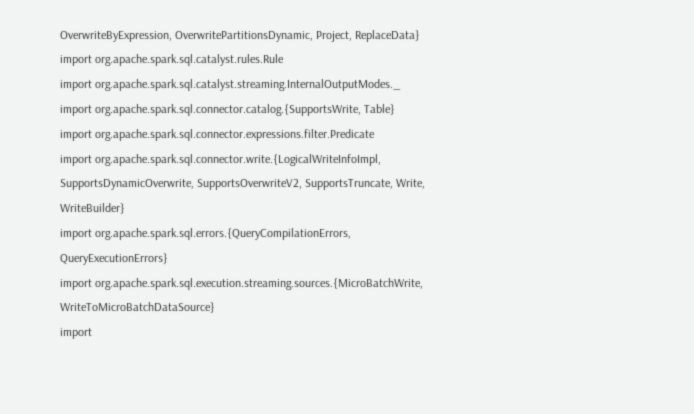OverwriteByExpression, OverwritePartitionsDynamic, Project, ReplaceData}
import org.apache.spark.sql.catalyst.rules.Rule
import org.apache.spark.sql.catalyst.streaming.InternalOutputModes._
import org.apache.spark.sql.connector.catalog.{SupportsWrite, Table}
import org.apache.spark.sql.connector.expressions.filter.Predicate
import org.apache.spark.sql.connector.write.{LogicalWriteInfoImpl, SupportsDynamicOverwrite, SupportsOverwriteV2, SupportsTruncate, Write, WriteBuilder}
import org.apache.spark.sql.errors.{QueryCompilationErrors, QueryExecutionErrors}
import org.apache.spark.sql.execution.streaming.sources.{MicroBatchWrite, WriteToMicroBatchDataSource}
import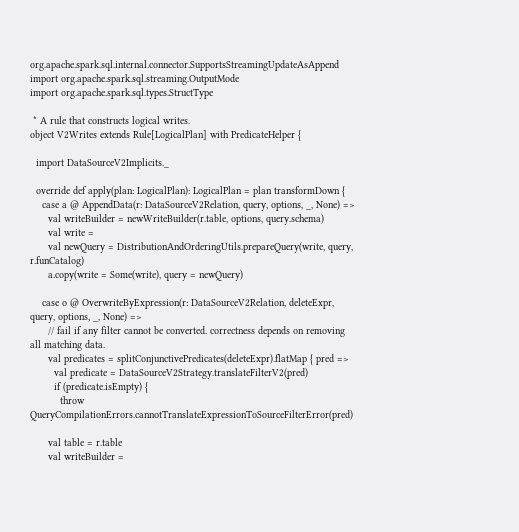org.apache.spark.sql.internal.connector.SupportsStreamingUpdateAsAppend
import org.apache.spark.sql.streaming.OutputMode
import org.apache.spark.sql.types.StructType

 * A rule that constructs logical writes.
object V2Writes extends Rule[LogicalPlan] with PredicateHelper {

  import DataSourceV2Implicits._

  override def apply(plan: LogicalPlan): LogicalPlan = plan transformDown {
    case a @ AppendData(r: DataSourceV2Relation, query, options, _, None) =>
      val writeBuilder = newWriteBuilder(r.table, options, query.schema)
      val write =
      val newQuery = DistributionAndOrderingUtils.prepareQuery(write, query, r.funCatalog)
      a.copy(write = Some(write), query = newQuery)

    case o @ OverwriteByExpression(r: DataSourceV2Relation, deleteExpr, query, options, _, None) =>
      // fail if any filter cannot be converted. correctness depends on removing all matching data.
      val predicates = splitConjunctivePredicates(deleteExpr).flatMap { pred =>
        val predicate = DataSourceV2Strategy.translateFilterV2(pred)
        if (predicate.isEmpty) {
          throw QueryCompilationErrors.cannotTranslateExpressionToSourceFilterError(pred)

      val table = r.table
      val writeBuilder =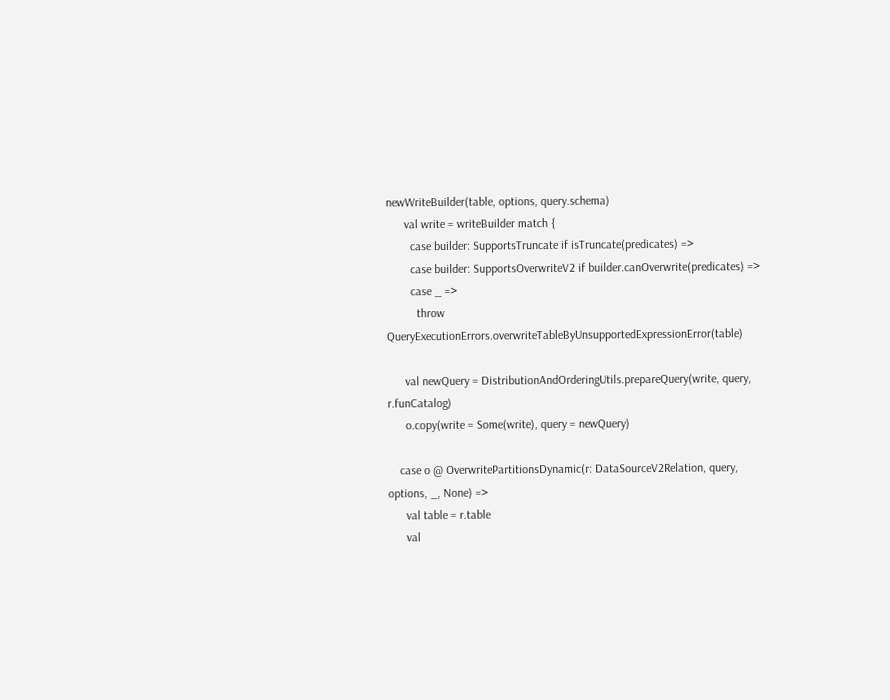newWriteBuilder(table, options, query.schema)
      val write = writeBuilder match {
        case builder: SupportsTruncate if isTruncate(predicates) =>
        case builder: SupportsOverwriteV2 if builder.canOverwrite(predicates) =>
        case _ =>
          throw QueryExecutionErrors.overwriteTableByUnsupportedExpressionError(table)

      val newQuery = DistributionAndOrderingUtils.prepareQuery(write, query, r.funCatalog)
      o.copy(write = Some(write), query = newQuery)

    case o @ OverwritePartitionsDynamic(r: DataSourceV2Relation, query, options, _, None) =>
      val table = r.table
      val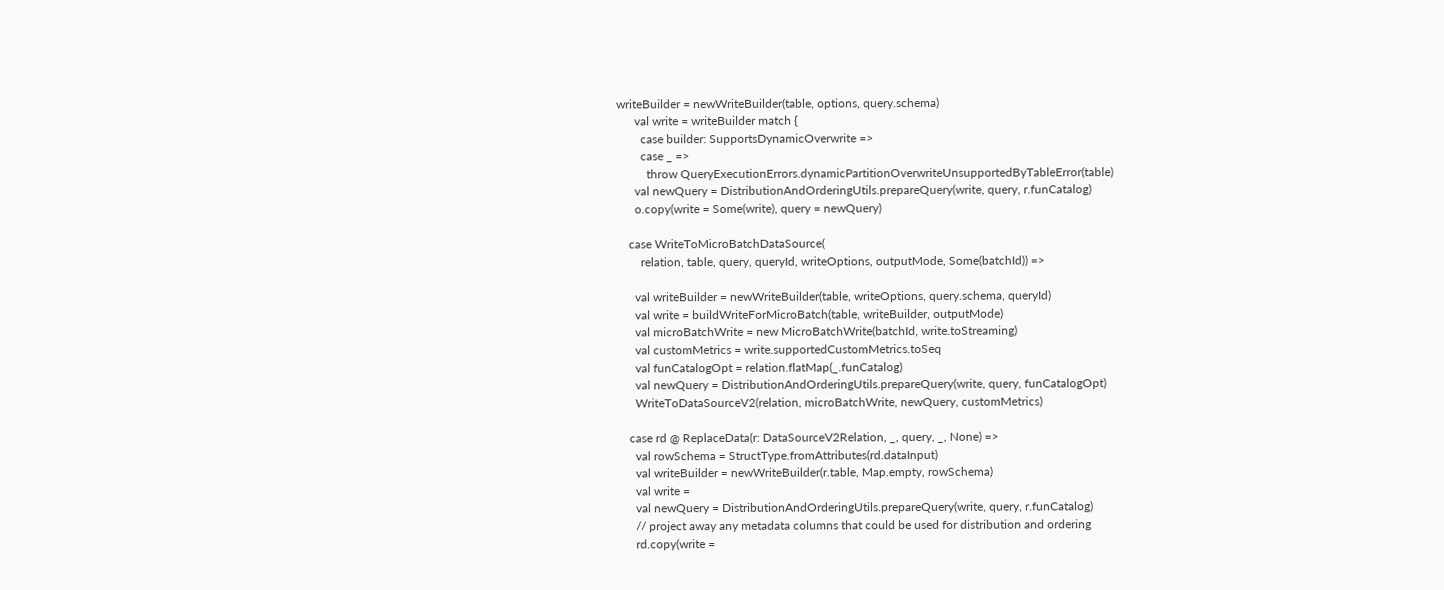writeBuilder = newWriteBuilder(table, options, query.schema)
      val write = writeBuilder match {
        case builder: SupportsDynamicOverwrite =>
        case _ =>
          throw QueryExecutionErrors.dynamicPartitionOverwriteUnsupportedByTableError(table)
      val newQuery = DistributionAndOrderingUtils.prepareQuery(write, query, r.funCatalog)
      o.copy(write = Some(write), query = newQuery)

    case WriteToMicroBatchDataSource(
        relation, table, query, queryId, writeOptions, outputMode, Some(batchId)) =>

      val writeBuilder = newWriteBuilder(table, writeOptions, query.schema, queryId)
      val write = buildWriteForMicroBatch(table, writeBuilder, outputMode)
      val microBatchWrite = new MicroBatchWrite(batchId, write.toStreaming)
      val customMetrics = write.supportedCustomMetrics.toSeq
      val funCatalogOpt = relation.flatMap(_.funCatalog)
      val newQuery = DistributionAndOrderingUtils.prepareQuery(write, query, funCatalogOpt)
      WriteToDataSourceV2(relation, microBatchWrite, newQuery, customMetrics)

    case rd @ ReplaceData(r: DataSourceV2Relation, _, query, _, None) =>
      val rowSchema = StructType.fromAttributes(rd.dataInput)
      val writeBuilder = newWriteBuilder(r.table, Map.empty, rowSchema)
      val write =
      val newQuery = DistributionAndOrderingUtils.prepareQuery(write, query, r.funCatalog)
      // project away any metadata columns that could be used for distribution and ordering
      rd.copy(write =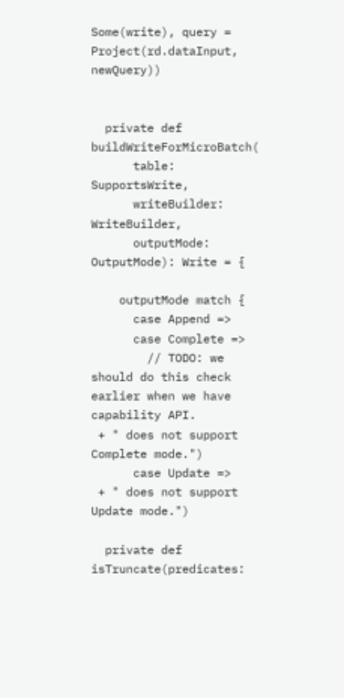Some(write), query = Project(rd.dataInput, newQuery))


  private def buildWriteForMicroBatch(
      table: SupportsWrite,
      writeBuilder: WriteBuilder,
      outputMode: OutputMode): Write = {

    outputMode match {
      case Append =>
      case Complete =>
        // TODO: we should do this check earlier when we have capability API.
 + " does not support Complete mode.")
      case Update =>
 + " does not support Update mode.")

  private def isTruncate(predicates: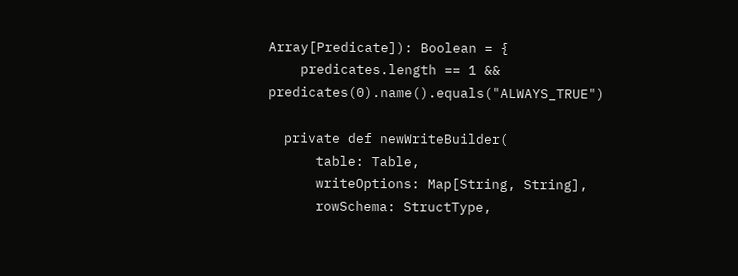Array[Predicate]): Boolean = {
    predicates.length == 1 && predicates(0).name().equals("ALWAYS_TRUE")

  private def newWriteBuilder(
      table: Table,
      writeOptions: Map[String, String],
      rowSchema: StructType,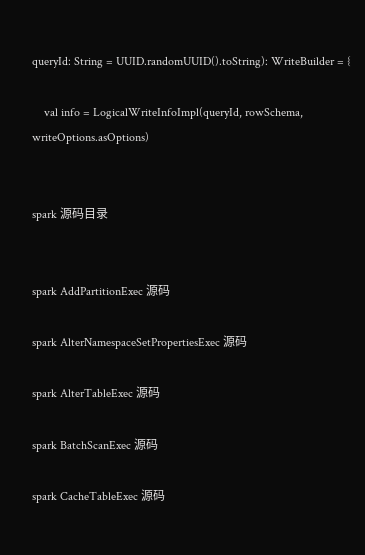queryId: String = UUID.randomUUID().toString): WriteBuilder = {

    val info = LogicalWriteInfoImpl(queryId, rowSchema, writeOptions.asOptions)


spark 源码目录


spark AddPartitionExec 源码

spark AlterNamespaceSetPropertiesExec 源码

spark AlterTableExec 源码

spark BatchScanExec 源码

spark CacheTableExec 源码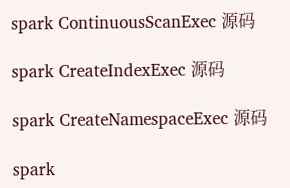spark ContinuousScanExec 源码

spark CreateIndexExec 源码

spark CreateNamespaceExec 源码

spark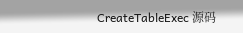CreateTableExec 源码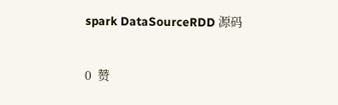spark DataSourceRDD 源码

0  赞